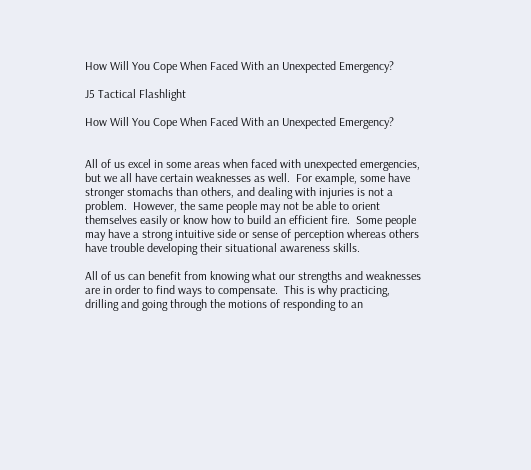How Will You Cope When Faced With an Unexpected Emergency?

J5 Tactical Flashlight

How Will You Cope When Faced With an Unexpected Emergency?


All of us excel in some areas when faced with unexpected emergencies, but we all have certain weaknesses as well.  For example, some have stronger stomachs than others, and dealing with injuries is not a problem.  However, the same people may not be able to orient themselves easily or know how to build an efficient fire.  Some people may have a strong intuitive side or sense of perception whereas others have trouble developing their situational awareness skills.

All of us can benefit from knowing what our strengths and weaknesses are in order to find ways to compensate.  This is why practicing, drilling and going through the motions of responding to an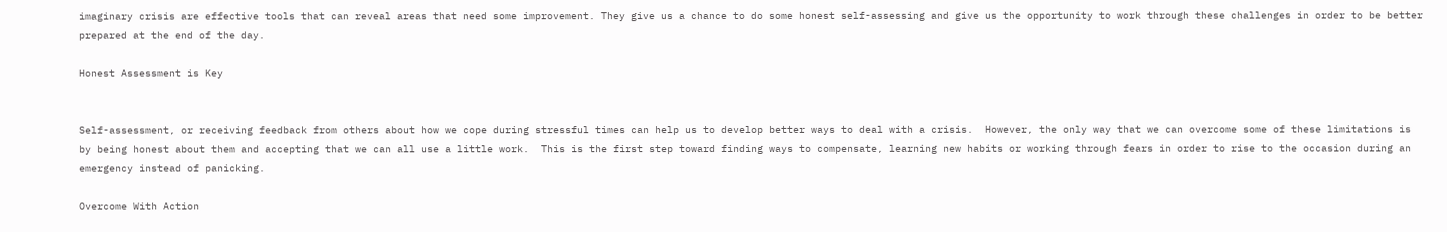imaginary crisis are effective tools that can reveal areas that need some improvement. They give us a chance to do some honest self-assessing and give us the opportunity to work through these challenges in order to be better prepared at the end of the day.

Honest Assessment is Key


Self-assessment, or receiving feedback from others about how we cope during stressful times can help us to develop better ways to deal with a crisis.  However, the only way that we can overcome some of these limitations is by being honest about them and accepting that we can all use a little work.  This is the first step toward finding ways to compensate, learning new habits or working through fears in order to rise to the occasion during an emergency instead of panicking.

Overcome With Action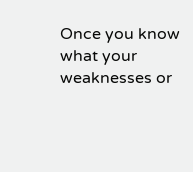Once you know what your weaknesses or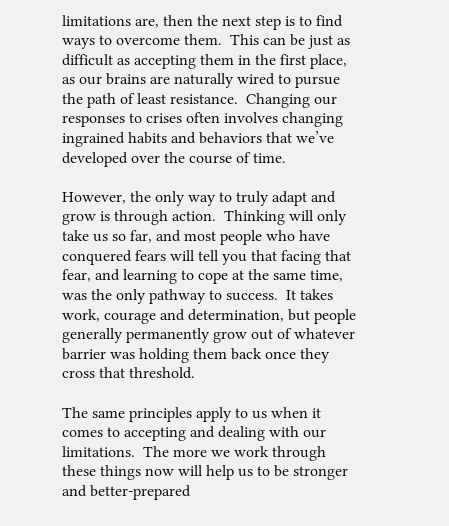limitations are, then the next step is to find ways to overcome them.  This can be just as difficult as accepting them in the first place, as our brains are naturally wired to pursue the path of least resistance.  Changing our responses to crises often involves changing ingrained habits and behaviors that we’ve developed over the course of time.

However, the only way to truly adapt and grow is through action.  Thinking will only take us so far, and most people who have conquered fears will tell you that facing that fear, and learning to cope at the same time, was the only pathway to success.  It takes work, courage and determination, but people generally permanently grow out of whatever barrier was holding them back once they cross that threshold.

The same principles apply to us when it comes to accepting and dealing with our limitations.  The more we work through these things now will help us to be stronger and better-prepared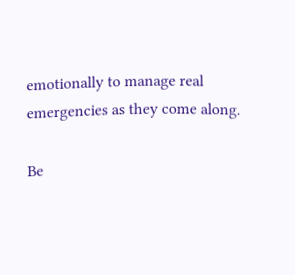emotionally to manage real emergencies as they come along.

Be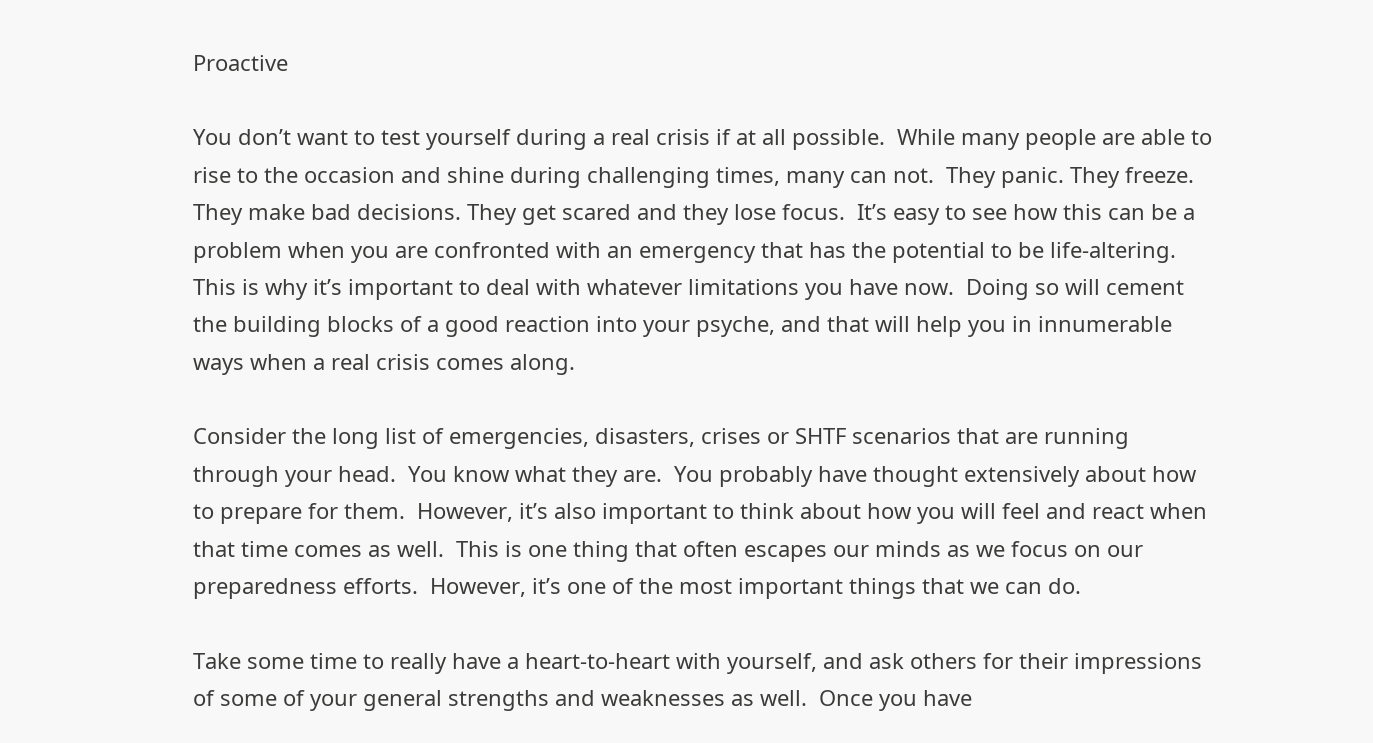Proactive

You don’t want to test yourself during a real crisis if at all possible.  While many people are able to rise to the occasion and shine during challenging times, many can not.  They panic. They freeze. They make bad decisions. They get scared and they lose focus.  It’s easy to see how this can be a problem when you are confronted with an emergency that has the potential to be life-altering.  This is why it’s important to deal with whatever limitations you have now.  Doing so will cement the building blocks of a good reaction into your psyche, and that will help you in innumerable ways when a real crisis comes along.

Consider the long list of emergencies, disasters, crises or SHTF scenarios that are running through your head.  You know what they are.  You probably have thought extensively about how to prepare for them.  However, it’s also important to think about how you will feel and react when that time comes as well.  This is one thing that often escapes our minds as we focus on our preparedness efforts.  However, it’s one of the most important things that we can do.

Take some time to really have a heart-to-heart with yourself, and ask others for their impressions of some of your general strengths and weaknesses as well.  Once you have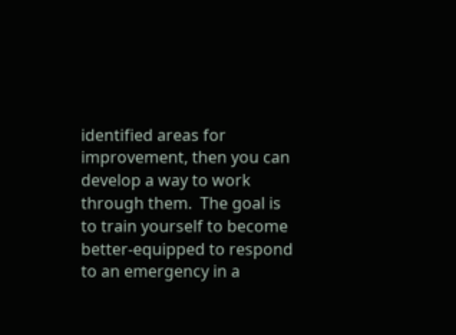identified areas for improvement, then you can develop a way to work through them.  The goal is to train yourself to become better-equipped to respond to an emergency in a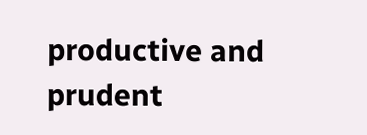productive and prudent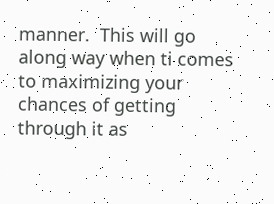manner.  This will go along way when ti comes to maximizing your chances of getting through it as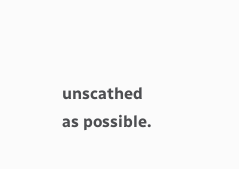unscathed as possible.